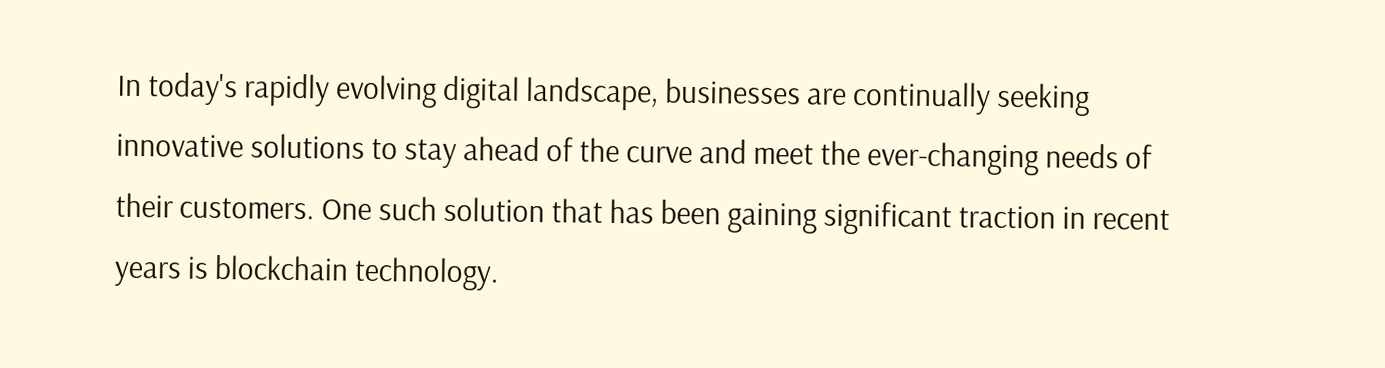In today's rapidly evolving digital landscape, businesses are continually seeking innovative solutions to stay ahead of the curve and meet the ever-changing needs of their customers. One such solution that has been gaining significant traction in recent years is blockchain technology.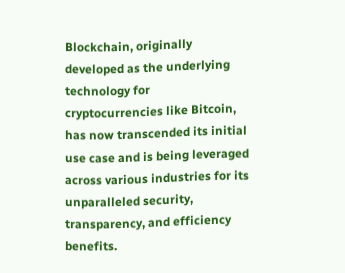Blockchain, originally developed as the underlying technology for cryptocurrencies like Bitcoin, has now transcended its initial use case and is being leveraged across various industries for its unparalleled security, transparency, and efficiency benefits.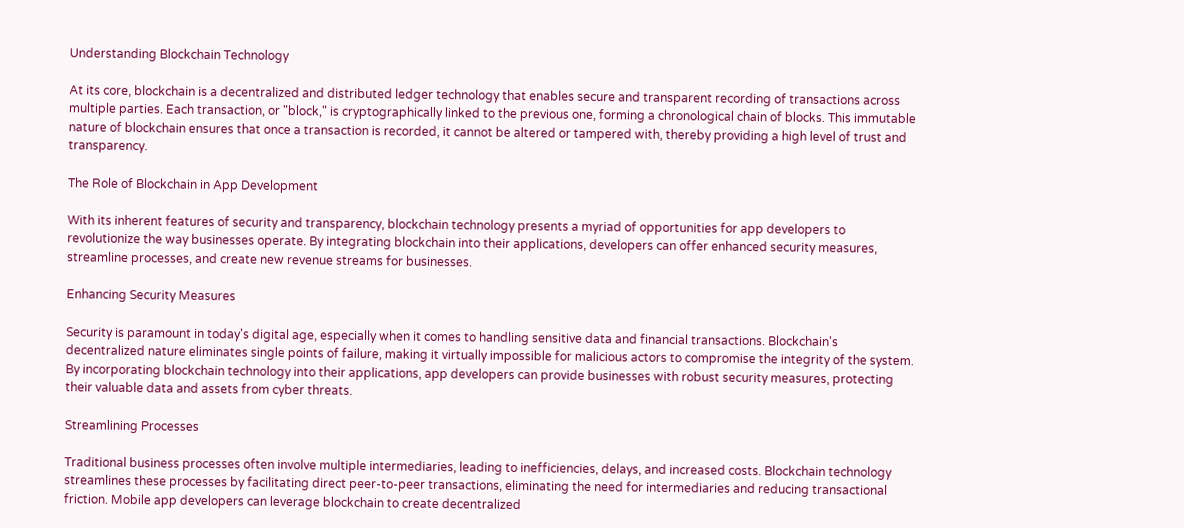Understanding Blockchain Technology

At its core, blockchain is a decentralized and distributed ledger technology that enables secure and transparent recording of transactions across multiple parties. Each transaction, or "block," is cryptographically linked to the previous one, forming a chronological chain of blocks. This immutable nature of blockchain ensures that once a transaction is recorded, it cannot be altered or tampered with, thereby providing a high level of trust and transparency.

The Role of Blockchain in App Development

With its inherent features of security and transparency, blockchain technology presents a myriad of opportunities for app developers to revolutionize the way businesses operate. By integrating blockchain into their applications, developers can offer enhanced security measures, streamline processes, and create new revenue streams for businesses.

Enhancing Security Measures

Security is paramount in today's digital age, especially when it comes to handling sensitive data and financial transactions. Blockchain's decentralized nature eliminates single points of failure, making it virtually impossible for malicious actors to compromise the integrity of the system. By incorporating blockchain technology into their applications, app developers can provide businesses with robust security measures, protecting their valuable data and assets from cyber threats.

Streamlining Processes

Traditional business processes often involve multiple intermediaries, leading to inefficiencies, delays, and increased costs. Blockchain technology streamlines these processes by facilitating direct peer-to-peer transactions, eliminating the need for intermediaries and reducing transactional friction. Mobile app developers can leverage blockchain to create decentralized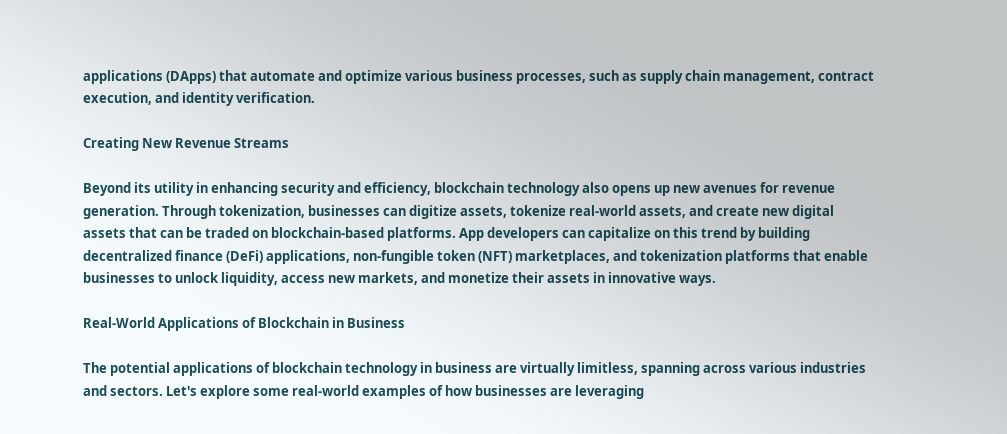applications (DApps) that automate and optimize various business processes, such as supply chain management, contract execution, and identity verification.

Creating New Revenue Streams

Beyond its utility in enhancing security and efficiency, blockchain technology also opens up new avenues for revenue generation. Through tokenization, businesses can digitize assets, tokenize real-world assets, and create new digital assets that can be traded on blockchain-based platforms. App developers can capitalize on this trend by building decentralized finance (DeFi) applications, non-fungible token (NFT) marketplaces, and tokenization platforms that enable businesses to unlock liquidity, access new markets, and monetize their assets in innovative ways.

Real-World Applications of Blockchain in Business

The potential applications of blockchain technology in business are virtually limitless, spanning across various industries and sectors. Let's explore some real-world examples of how businesses are leveraging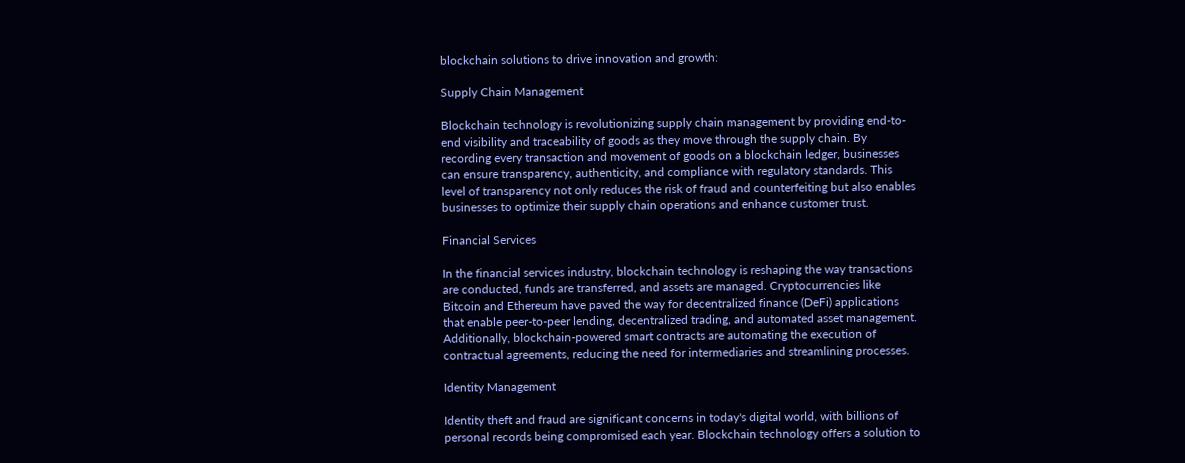blockchain solutions to drive innovation and growth:

Supply Chain Management

Blockchain technology is revolutionizing supply chain management by providing end-to-end visibility and traceability of goods as they move through the supply chain. By recording every transaction and movement of goods on a blockchain ledger, businesses can ensure transparency, authenticity, and compliance with regulatory standards. This level of transparency not only reduces the risk of fraud and counterfeiting but also enables businesses to optimize their supply chain operations and enhance customer trust.

Financial Services

In the financial services industry, blockchain technology is reshaping the way transactions are conducted, funds are transferred, and assets are managed. Cryptocurrencies like Bitcoin and Ethereum have paved the way for decentralized finance (DeFi) applications that enable peer-to-peer lending, decentralized trading, and automated asset management. Additionally, blockchain-powered smart contracts are automating the execution of contractual agreements, reducing the need for intermediaries and streamlining processes.

Identity Management

Identity theft and fraud are significant concerns in today's digital world, with billions of personal records being compromised each year. Blockchain technology offers a solution to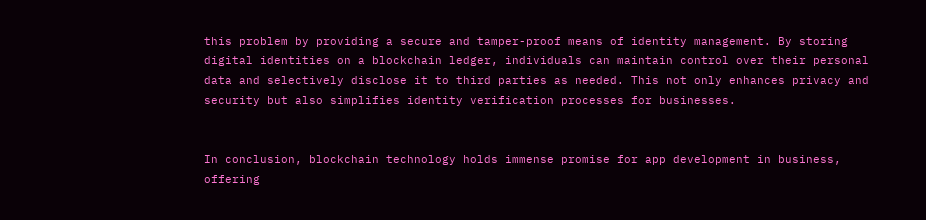this problem by providing a secure and tamper-proof means of identity management. By storing digital identities on a blockchain ledger, individuals can maintain control over their personal data and selectively disclose it to third parties as needed. This not only enhances privacy and security but also simplifies identity verification processes for businesses.


In conclusion, blockchain technology holds immense promise for app development in business, offering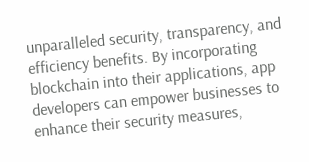unparalleled security, transparency, and efficiency benefits. By incorporating blockchain into their applications, app developers can empower businesses to enhance their security measures,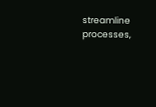streamline processes,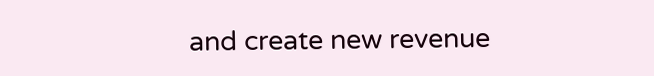and create new revenue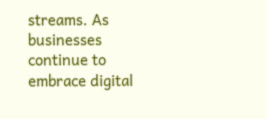streams. As businesses continue to embrace digital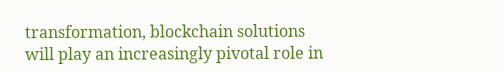transformation, blockchain solutions will play an increasingly pivotal role in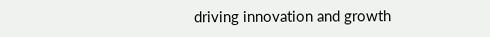driving innovation and growth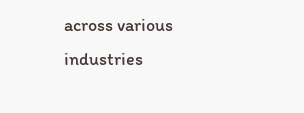across various industries